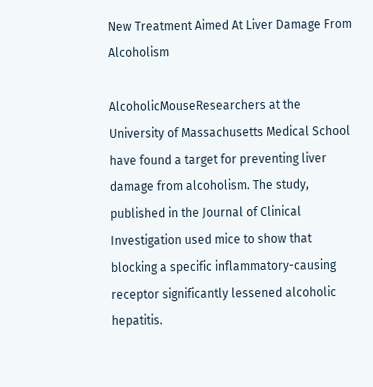New Treatment Aimed At Liver Damage From Alcoholism

AlcoholicMouseResearchers at the University of Massachusetts Medical School have found a target for preventing liver damage from alcoholism. The study, published in the Journal of Clinical Investigation used mice to show that blocking a specific inflammatory-causing receptor significantly lessened alcoholic hepatitis.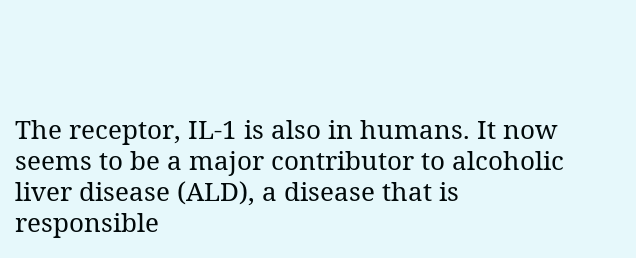The receptor, IL-1 is also in humans. It now seems to be a major contributor to alcoholic liver disease (ALD), a disease that is responsible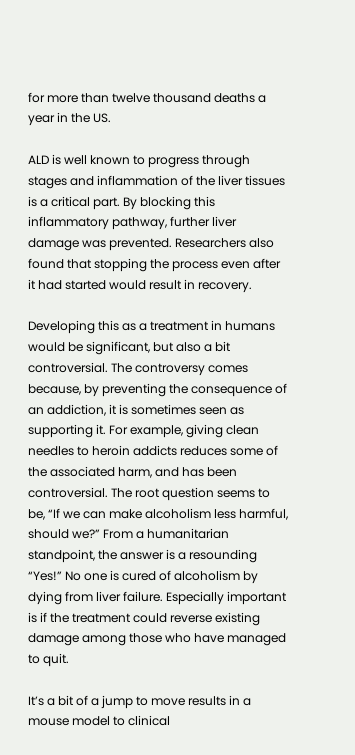for more than twelve thousand deaths a year in the US.

ALD is well known to progress through stages and inflammation of the liver tissues is a critical part. By blocking this inflammatory pathway, further liver damage was prevented. Researchers also found that stopping the process even after it had started would result in recovery.

Developing this as a treatment in humans would be significant, but also a bit controversial. The controversy comes because, by preventing the consequence of an addiction, it is sometimes seen as supporting it. For example, giving clean needles to heroin addicts reduces some of the associated harm, and has been controversial. The root question seems to be, “If we can make alcoholism less harmful, should we?” From a humanitarian standpoint, the answer is a resounding “Yes!” No one is cured of alcoholism by dying from liver failure. Especially important is if the treatment could reverse existing damage among those who have managed to quit.

It’s a bit of a jump to move results in a mouse model to clinical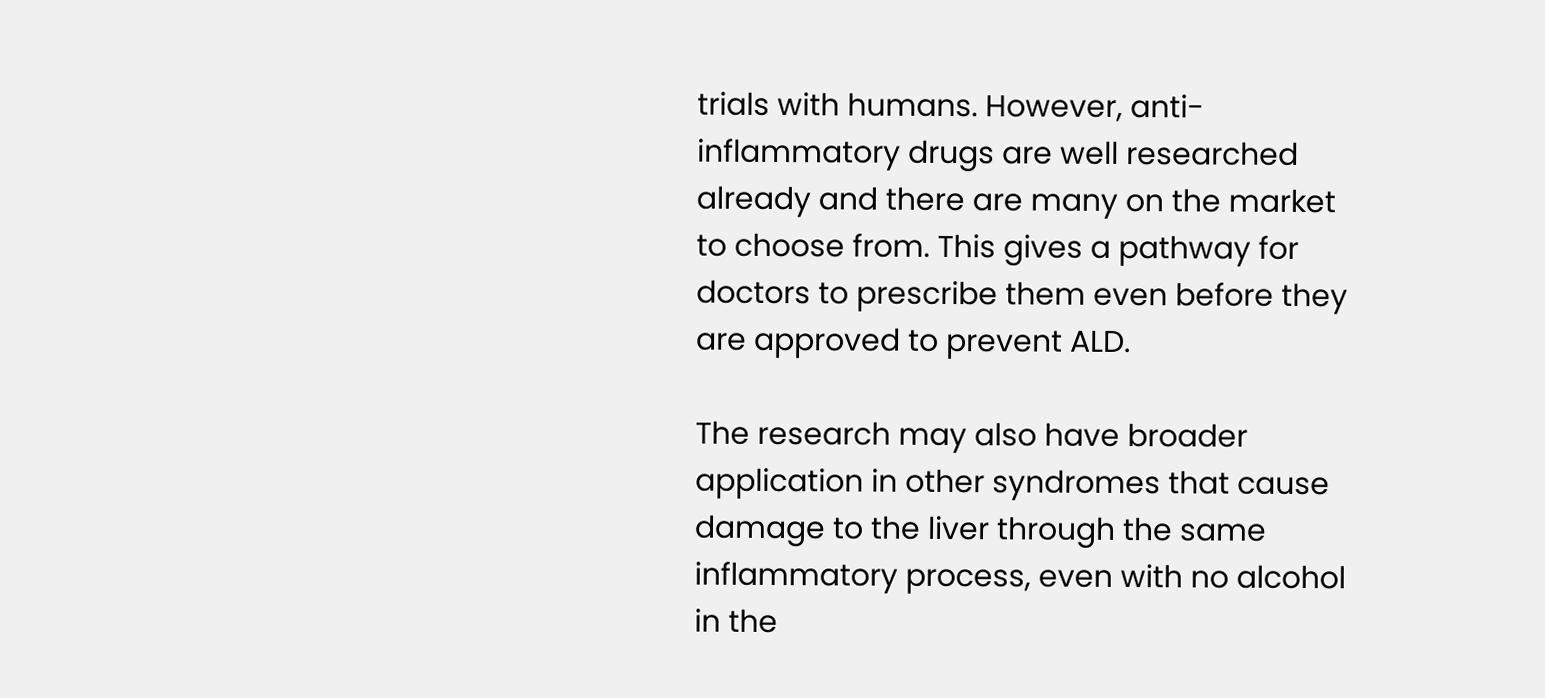trials with humans. However, anti-inflammatory drugs are well researched already and there are many on the market to choose from. This gives a pathway for doctors to prescribe them even before they are approved to prevent ALD.

The research may also have broader application in other syndromes that cause damage to the liver through the same inflammatory process, even with no alcohol in the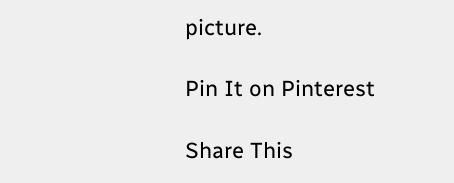picture.

Pin It on Pinterest

Share This